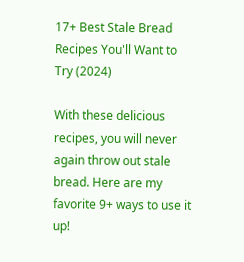17+ Best Stale Bread Recipes You'll Want to Try (2024)

With these delicious recipes, you will never again throw out stale bread. Here are my favorite 9+ ways to use it up!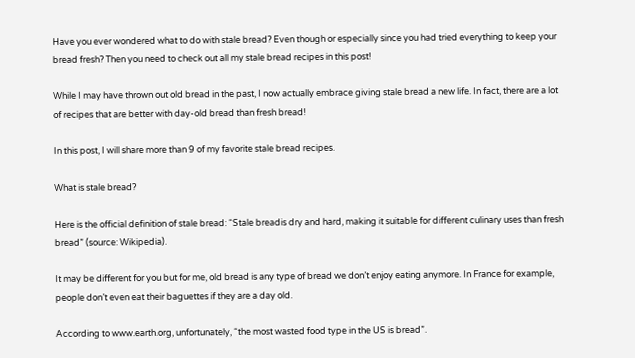Have you ever wondered what to do with stale bread? Even though or especially since you had tried everything to keep your bread fresh? Then you need to check out all my stale bread recipes in this post!

While I may have thrown out old bread in the past, I now actually embrace giving stale bread a new life. In fact, there are a lot of recipes that are better with day-old bread than fresh bread!

In this post, I will share more than 9 of my favorite stale bread recipes.

What is stale bread?

Here is the official definition of stale bread: “Stale breadis dry and hard, making it suitable for different culinary uses than fresh bread” (source: Wikipedia).

It may be different for you but for me, old bread is any type of bread we don’t enjoy eating anymore. In France for example, people don’t even eat their baguettes if they are a day old.

According to www.earth.org, unfortunately, “the most wasted food type in the US is bread”.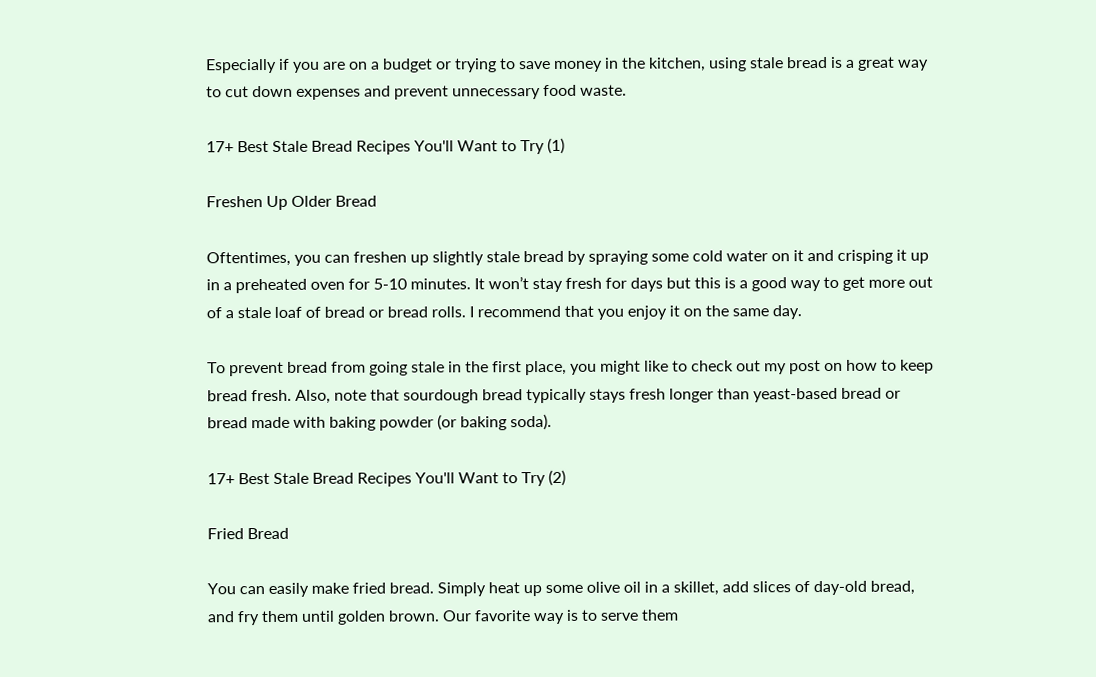Especially if you are on a budget or trying to save money in the kitchen, using stale bread is a great way to cut down expenses and prevent unnecessary food waste.

17+ Best Stale Bread Recipes You'll Want to Try (1)

Freshen Up Older Bread

Oftentimes, you can freshen up slightly stale bread by spraying some cold water on it and crisping it up in a preheated oven for 5-10 minutes. It won’t stay fresh for days but this is a good way to get more out of a stale loaf of bread or bread rolls. I recommend that you enjoy it on the same day.

To prevent bread from going stale in the first place, you might like to check out my post on how to keep bread fresh. Also, note that sourdough bread typically stays fresh longer than yeast-based bread or bread made with baking powder (or baking soda).

17+ Best Stale Bread Recipes You'll Want to Try (2)

Fried Bread

You can easily make fried bread. Simply heat up some olive oil in a skillet, add slices of day-old bread, and fry them until golden brown. Our favorite way is to serve them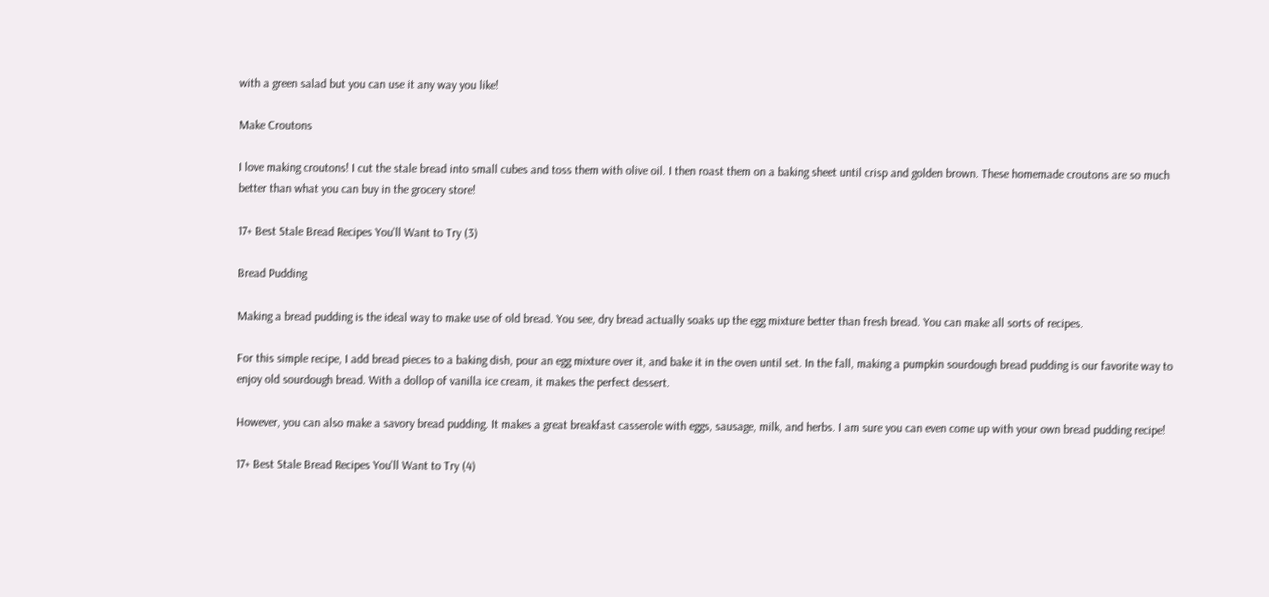with a green salad but you can use it any way you like!

Make Croutons

I love making croutons! I cut the stale bread into small cubes and toss them with olive oil. I then roast them on a baking sheet until crisp and golden brown. These homemade croutons are so much better than what you can buy in the grocery store!

17+ Best Stale Bread Recipes You'll Want to Try (3)

Bread Pudding

Making a bread pudding is the ideal way to make use of old bread. You see, dry bread actually soaks up the egg mixture better than fresh bread. You can make all sorts of recipes.

For this simple recipe, I add bread pieces to a baking dish, pour an egg mixture over it, and bake it in the oven until set. In the fall, making a pumpkin sourdough bread pudding is our favorite way to enjoy old sourdough bread. With a dollop of vanilla ice cream, it makes the perfect dessert.

However, you can also make a savory bread pudding. It makes a great breakfast casserole with eggs, sausage, milk, and herbs. I am sure you can even come up with your own bread pudding recipe!

17+ Best Stale Bread Recipes You'll Want to Try (4)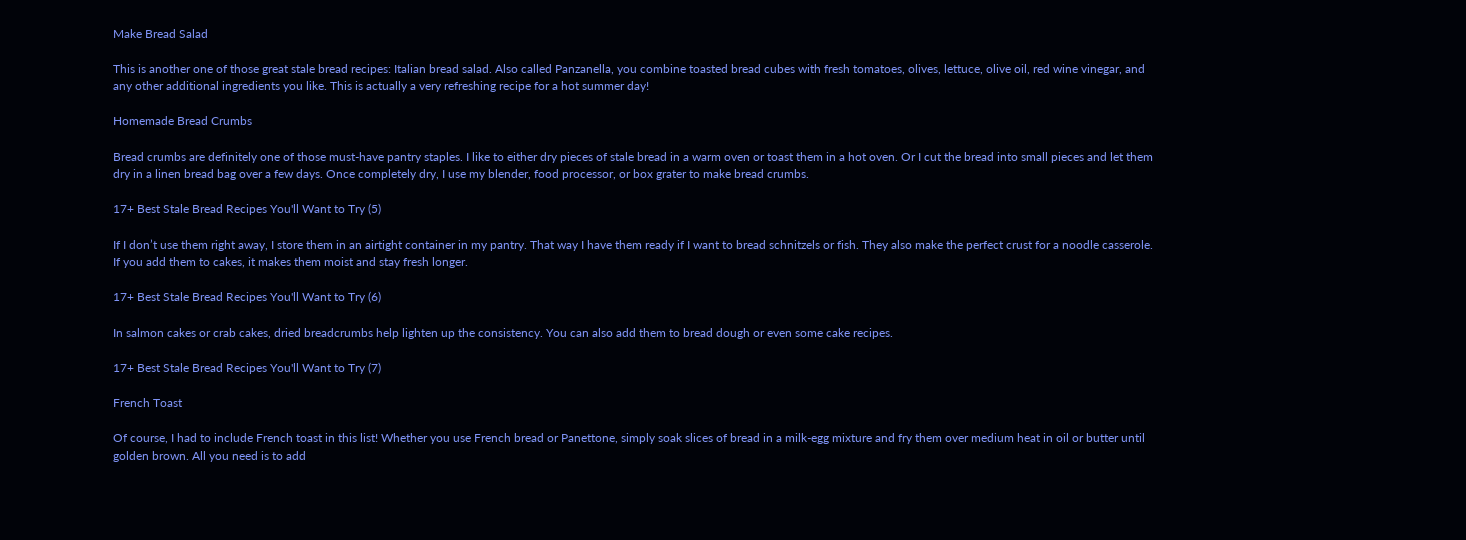Make Bread Salad

This is another one of those great stale bread recipes: Italian bread salad. Also called Panzanella, you combine toasted bread cubes with fresh tomatoes, olives, lettuce, olive oil, red wine vinegar, and any other additional ingredients you like. This is actually a very refreshing recipe for a hot summer day!

Homemade Bread Crumbs

Bread crumbs are definitely one of those must-have pantry staples. I like to either dry pieces of stale bread in a warm oven or toast them in a hot oven. Or I cut the bread into small pieces and let them dry in a linen bread bag over a few days. Once completely dry, I use my blender, food processor, or box grater to make bread crumbs.

17+ Best Stale Bread Recipes You'll Want to Try (5)

If I don’t use them right away, I store them in an airtight container in my pantry. That way I have them ready if I want to bread schnitzels or fish. They also make the perfect crust for a noodle casserole. If you add them to cakes, it makes them moist and stay fresh longer.

17+ Best Stale Bread Recipes You'll Want to Try (6)

In salmon cakes or crab cakes, dried breadcrumbs help lighten up the consistency. You can also add them to bread dough or even some cake recipes.

17+ Best Stale Bread Recipes You'll Want to Try (7)

French Toast

Of course, I had to include French toast in this list! Whether you use French bread or Panettone, simply soak slices of bread in a milk-egg mixture and fry them over medium heat in oil or butter until golden brown. All you need is to add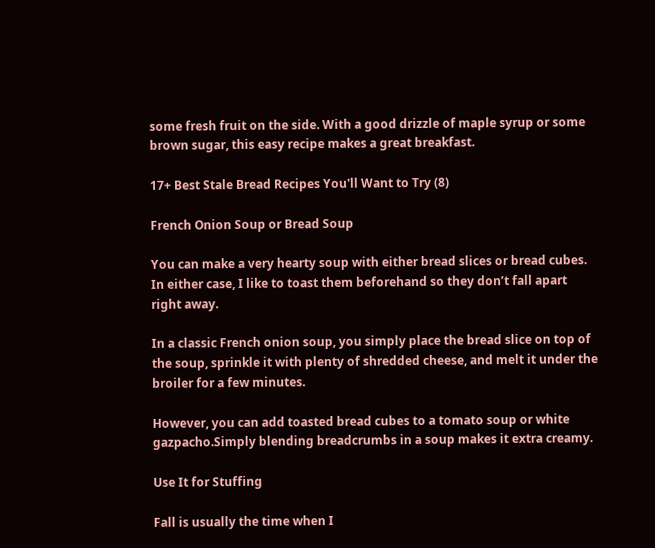some fresh fruit on the side. With a good drizzle of maple syrup or some brown sugar, this easy recipe makes a great breakfast.

17+ Best Stale Bread Recipes You'll Want to Try (8)

French Onion Soup or Bread Soup

You can make a very hearty soup with either bread slices or bread cubes. In either case, I like to toast them beforehand so they don’t fall apart right away.

In a classic French onion soup, you simply place the bread slice on top of the soup, sprinkle it with plenty of shredded cheese, and melt it under the broiler for a few minutes.

However, you can add toasted bread cubes to a tomato soup or white gazpacho.Simply blending breadcrumbs in a soup makes it extra creamy.

Use It for Stuffing

Fall is usually the time when I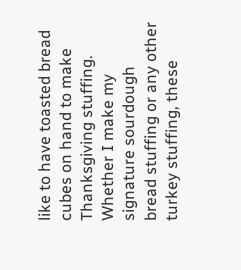like to have toasted bread cubes on hand to make Thanksgiving stuffing. Whether I make my signature sourdough bread stuffing or any other turkey stuffing, these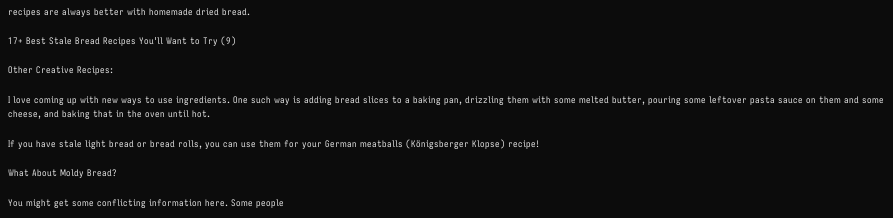recipes are always better with homemade dried bread.

17+ Best Stale Bread Recipes You'll Want to Try (9)

Other Creative Recipes:

I love coming up with new ways to use ingredients. One such way is adding bread slices to a baking pan, drizzling them with some melted butter, pouring some leftover pasta sauce on them and some cheese, and baking that in the oven until hot.

If you have stale light bread or bread rolls, you can use them for your German meatballs (Königsberger Klopse) recipe!

What About Moldy Bread?

You might get some conflicting information here. Some people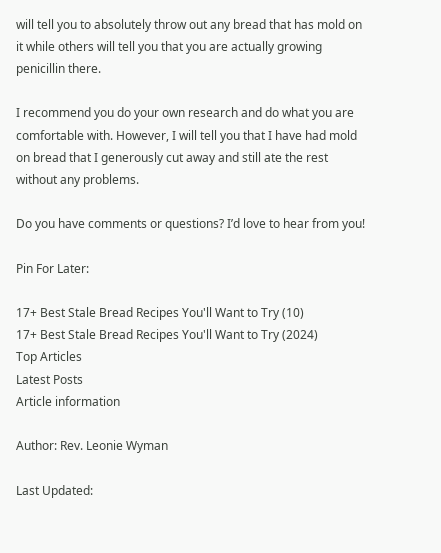will tell you to absolutely throw out any bread that has mold on it while others will tell you that you are actually growing penicillin there.

I recommend you do your own research and do what you are comfortable with. However, I will tell you that I have had mold on bread that I generously cut away and still ate the rest without any problems.

Do you have comments or questions? I’d love to hear from you!

Pin For Later:

17+ Best Stale Bread Recipes You'll Want to Try (10)
17+ Best Stale Bread Recipes You'll Want to Try (2024)
Top Articles
Latest Posts
Article information

Author: Rev. Leonie Wyman

Last Updated: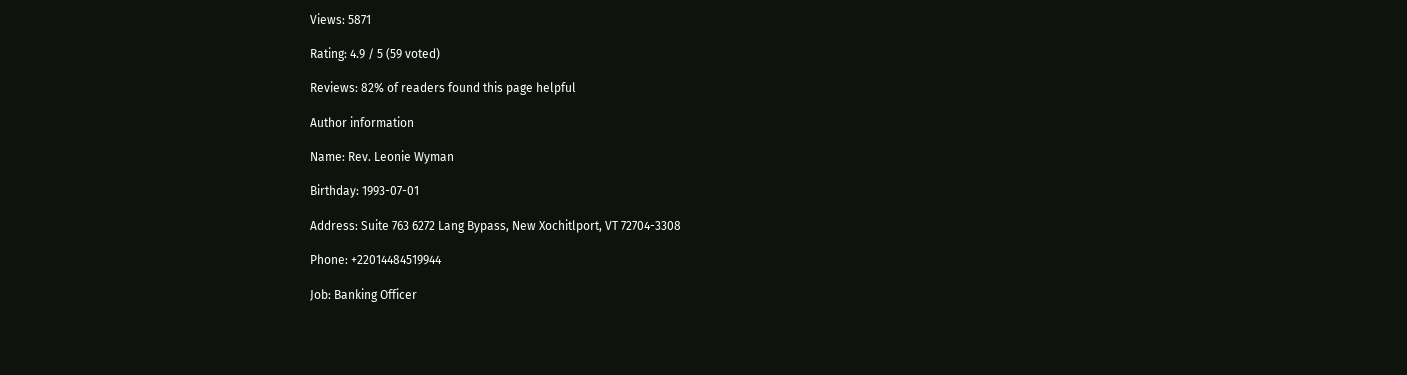Views: 5871

Rating: 4.9 / 5 (59 voted)

Reviews: 82% of readers found this page helpful

Author information

Name: Rev. Leonie Wyman

Birthday: 1993-07-01

Address: Suite 763 6272 Lang Bypass, New Xochitlport, VT 72704-3308

Phone: +22014484519944

Job: Banking Officer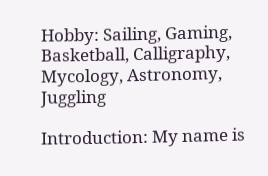Hobby: Sailing, Gaming, Basketball, Calligraphy, Mycology, Astronomy, Juggling

Introduction: My name is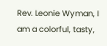Rev. Leonie Wyman, I am a colorful, tasty,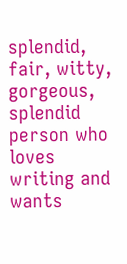splendid, fair, witty, gorgeous, splendid person who loves writing and wants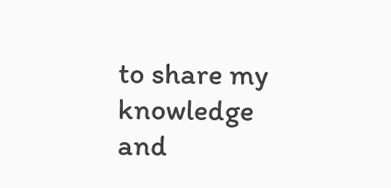to share my knowledge and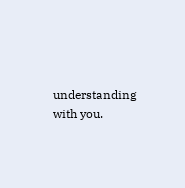understanding with you.